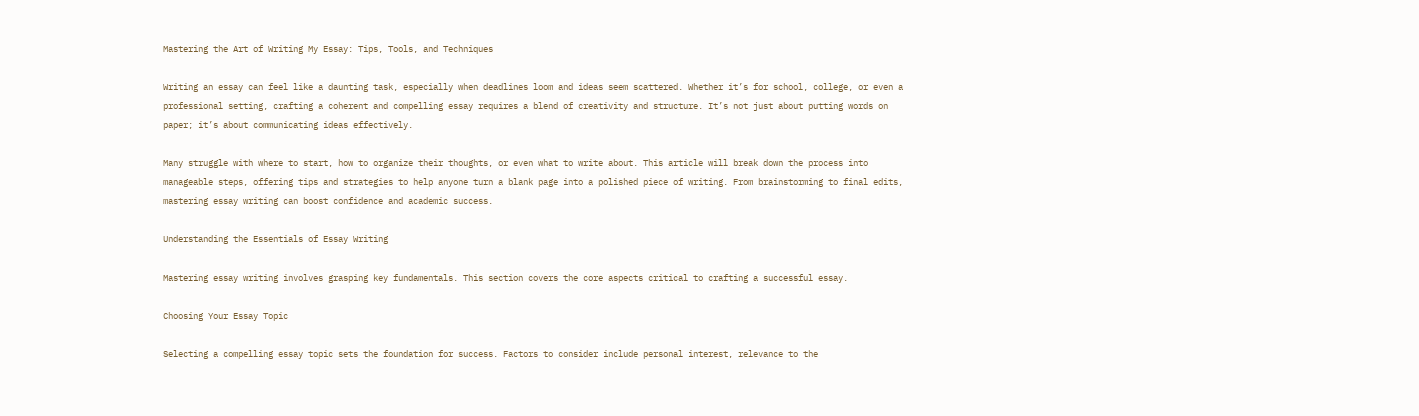Mastering the Art of Writing My Essay: Tips, Tools, and Techniques

Writing an essay can feel like a daunting task, especially when deadlines loom and ideas seem scattered. Whether it’s for school, college, or even a professional setting, crafting a coherent and compelling essay requires a blend of creativity and structure. It’s not just about putting words on paper; it’s about communicating ideas effectively.

Many struggle with where to start, how to organize their thoughts, or even what to write about. This article will break down the process into manageable steps, offering tips and strategies to help anyone turn a blank page into a polished piece of writing. From brainstorming to final edits, mastering essay writing can boost confidence and academic success.

Understanding the Essentials of Essay Writing

Mastering essay writing involves grasping key fundamentals. This section covers the core aspects critical to crafting a successful essay.

Choosing Your Essay Topic

Selecting a compelling essay topic sets the foundation for success. Factors to consider include personal interest, relevance to the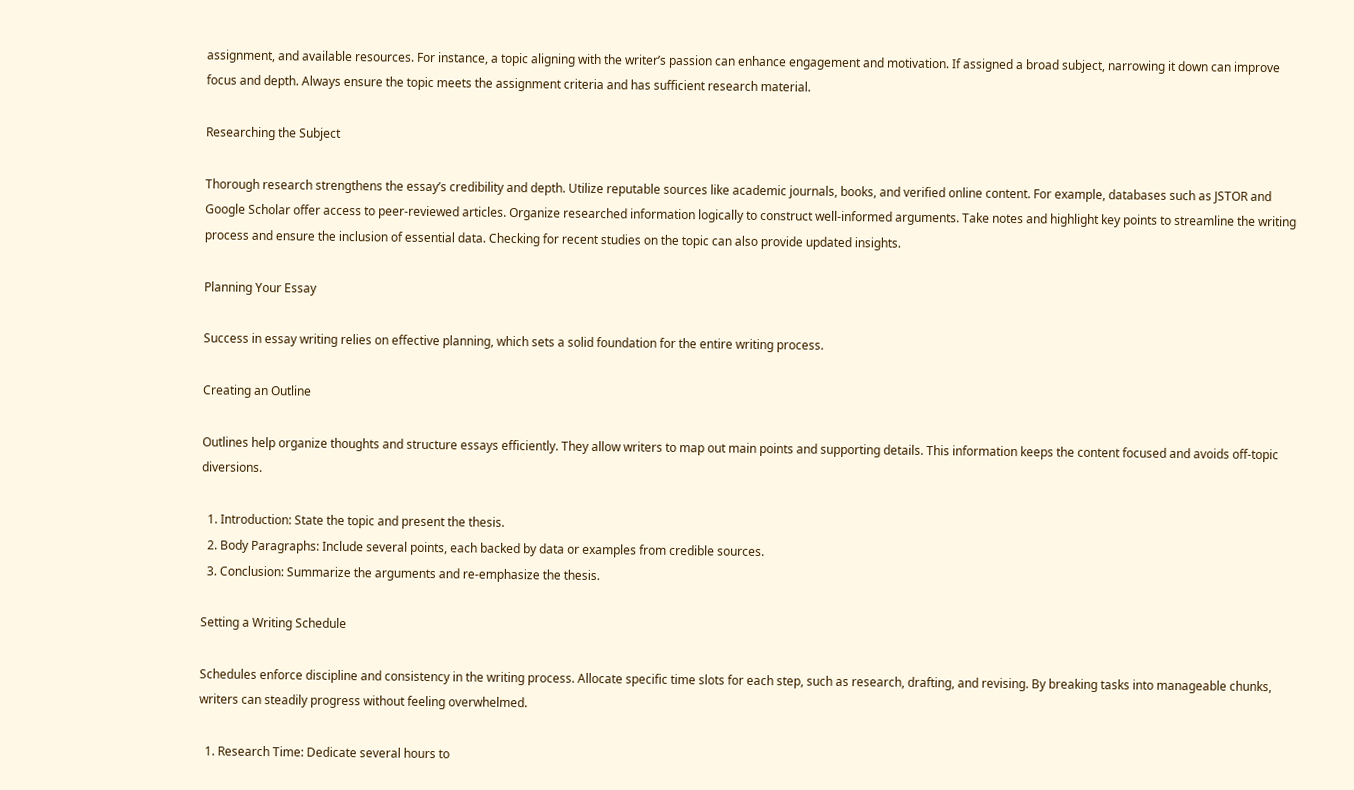assignment, and available resources. For instance, a topic aligning with the writer’s passion can enhance engagement and motivation. If assigned a broad subject, narrowing it down can improve focus and depth. Always ensure the topic meets the assignment criteria and has sufficient research material.

Researching the Subject

Thorough research strengthens the essay’s credibility and depth. Utilize reputable sources like academic journals, books, and verified online content. For example, databases such as JSTOR and Google Scholar offer access to peer-reviewed articles. Organize researched information logically to construct well-informed arguments. Take notes and highlight key points to streamline the writing process and ensure the inclusion of essential data. Checking for recent studies on the topic can also provide updated insights.

Planning Your Essay

Success in essay writing relies on effective planning, which sets a solid foundation for the entire writing process.

Creating an Outline

Outlines help organize thoughts and structure essays efficiently. They allow writers to map out main points and supporting details. This information keeps the content focused and avoids off-topic diversions.

  1. Introduction: State the topic and present the thesis.
  2. Body Paragraphs: Include several points, each backed by data or examples from credible sources.
  3. Conclusion: Summarize the arguments and re-emphasize the thesis.

Setting a Writing Schedule

Schedules enforce discipline and consistency in the writing process. Allocate specific time slots for each step, such as research, drafting, and revising. By breaking tasks into manageable chunks, writers can steadily progress without feeling overwhelmed.

  1. Research Time: Dedicate several hours to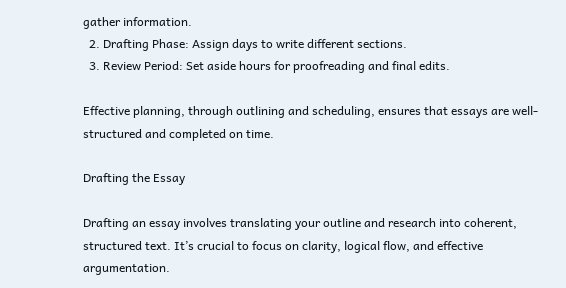gather information.
  2. Drafting Phase: Assign days to write different sections.
  3. Review Period: Set aside hours for proofreading and final edits.

Effective planning, through outlining and scheduling, ensures that essays are well-structured and completed on time.

Drafting the Essay

Drafting an essay involves translating your outline and research into coherent, structured text. It’s crucial to focus on clarity, logical flow, and effective argumentation.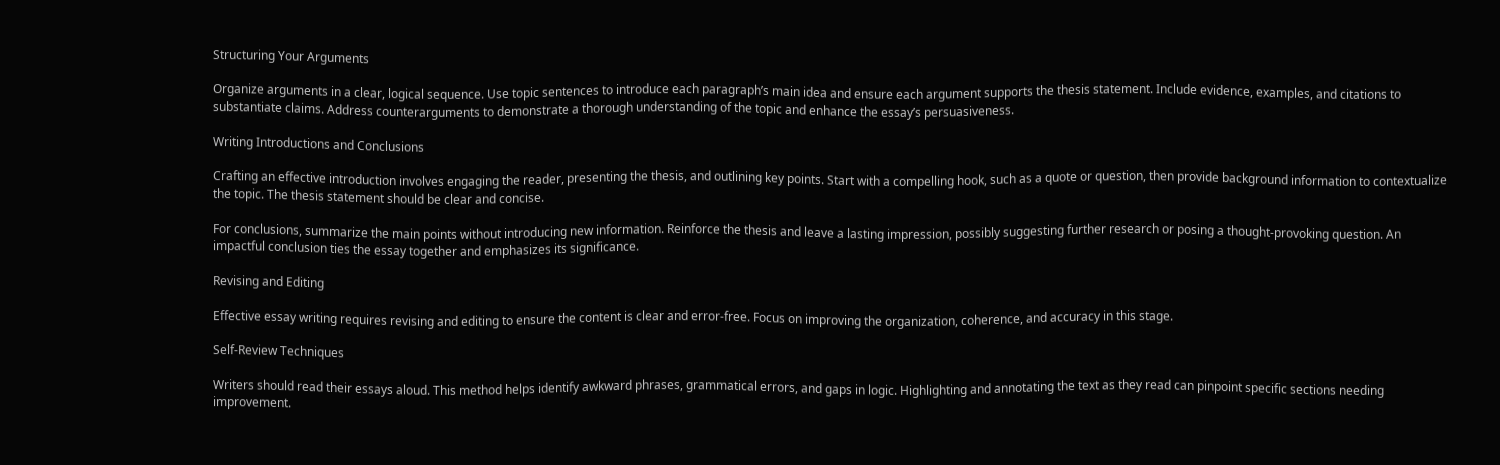Structuring Your Arguments

Organize arguments in a clear, logical sequence. Use topic sentences to introduce each paragraph’s main idea and ensure each argument supports the thesis statement. Include evidence, examples, and citations to substantiate claims. Address counterarguments to demonstrate a thorough understanding of the topic and enhance the essay’s persuasiveness.

Writing Introductions and Conclusions

Crafting an effective introduction involves engaging the reader, presenting the thesis, and outlining key points. Start with a compelling hook, such as a quote or question, then provide background information to contextualize the topic. The thesis statement should be clear and concise.

For conclusions, summarize the main points without introducing new information. Reinforce the thesis and leave a lasting impression, possibly suggesting further research or posing a thought-provoking question. An impactful conclusion ties the essay together and emphasizes its significance.

Revising and Editing

Effective essay writing requires revising and editing to ensure the content is clear and error-free. Focus on improving the organization, coherence, and accuracy in this stage.

Self-Review Techniques

Writers should read their essays aloud. This method helps identify awkward phrases, grammatical errors, and gaps in logic. Highlighting and annotating the text as they read can pinpoint specific sections needing improvement.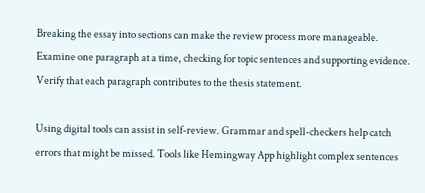Breaking the essay into sections can make the review process more manageable. Examine one paragraph at a time, checking for topic sentences and supporting evidence. Verify that each paragraph contributes to the thesis statement.

Using digital tools can assist in self-review. Grammar and spell-checkers help catch errors that might be missed. Tools like Hemingway App highlight complex sentences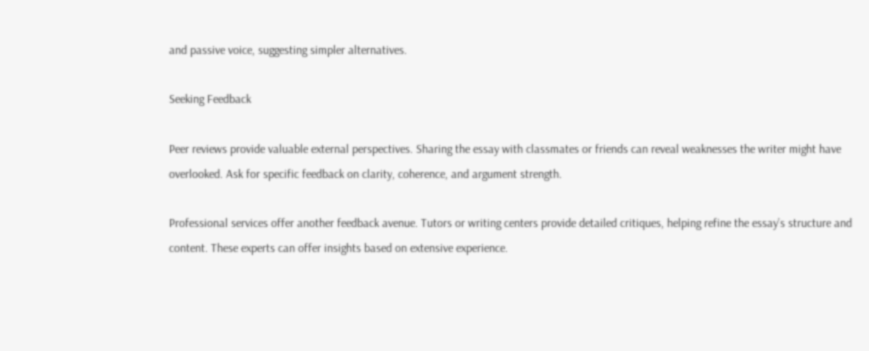and passive voice, suggesting simpler alternatives.

Seeking Feedback

Peer reviews provide valuable external perspectives. Sharing the essay with classmates or friends can reveal weaknesses the writer might have overlooked. Ask for specific feedback on clarity, coherence, and argument strength.

Professional services offer another feedback avenue. Tutors or writing centers provide detailed critiques, helping refine the essay’s structure and content. These experts can offer insights based on extensive experience.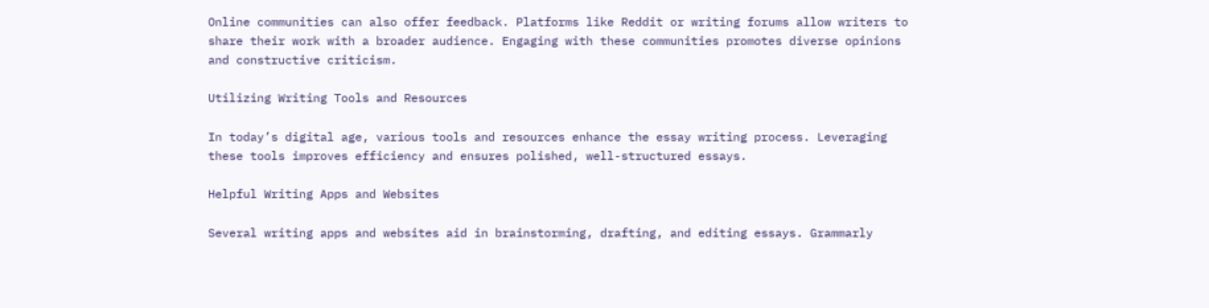Online communities can also offer feedback. Platforms like Reddit or writing forums allow writers to share their work with a broader audience. Engaging with these communities promotes diverse opinions and constructive criticism.

Utilizing Writing Tools and Resources

In today’s digital age, various tools and resources enhance the essay writing process. Leveraging these tools improves efficiency and ensures polished, well-structured essays.

Helpful Writing Apps and Websites

Several writing apps and websites aid in brainstorming, drafting, and editing essays. Grammarly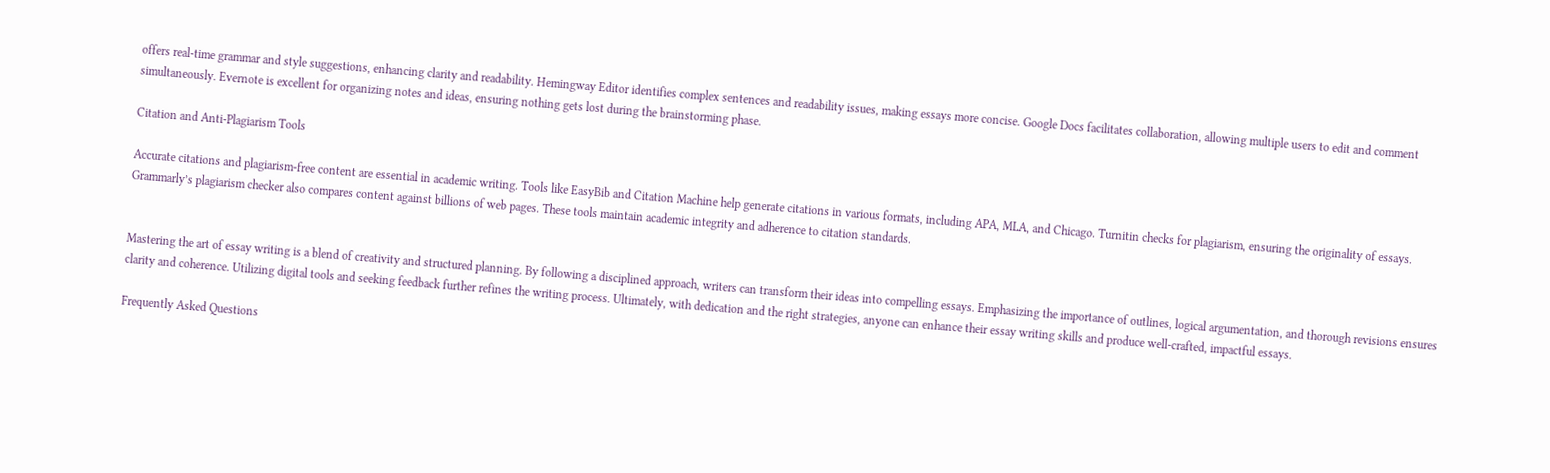offers real-time grammar and style suggestions, enhancing clarity and readability. Hemingway Editor identifies complex sentences and readability issues, making essays more concise. Google Docs facilitates collaboration, allowing multiple users to edit and comment simultaneously. Evernote is excellent for organizing notes and ideas, ensuring nothing gets lost during the brainstorming phase.

Citation and Anti-Plagiarism Tools

Accurate citations and plagiarism-free content are essential in academic writing. Tools like EasyBib and Citation Machine help generate citations in various formats, including APA, MLA, and Chicago. Turnitin checks for plagiarism, ensuring the originality of essays. Grammarly’s plagiarism checker also compares content against billions of web pages. These tools maintain academic integrity and adherence to citation standards.


Mastering the art of essay writing is a blend of creativity and structured planning. By following a disciplined approach, writers can transform their ideas into compelling essays. Emphasizing the importance of outlines, logical argumentation, and thorough revisions ensures clarity and coherence. Utilizing digital tools and seeking feedback further refines the writing process. Ultimately, with dedication and the right strategies, anyone can enhance their essay writing skills and produce well-crafted, impactful essays.

Frequently Asked Questions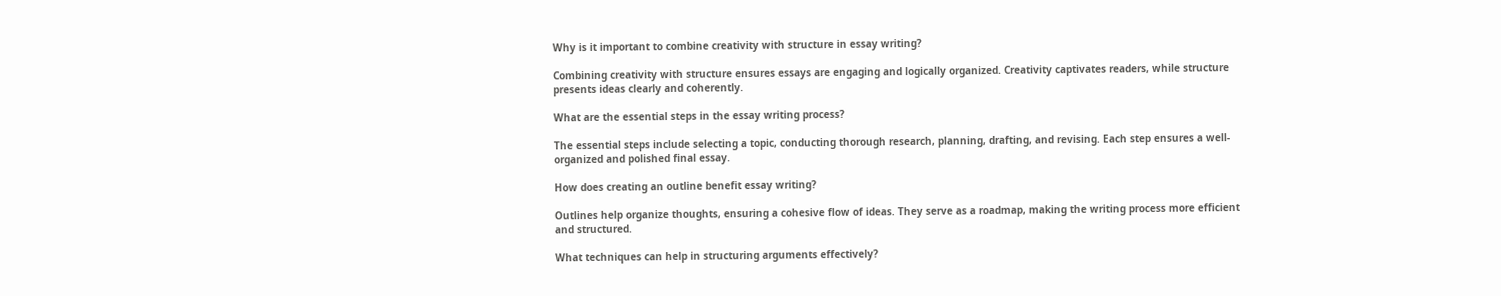Why is it important to combine creativity with structure in essay writing?

Combining creativity with structure ensures essays are engaging and logically organized. Creativity captivates readers, while structure presents ideas clearly and coherently.

What are the essential steps in the essay writing process?

The essential steps include selecting a topic, conducting thorough research, planning, drafting, and revising. Each step ensures a well-organized and polished final essay.

How does creating an outline benefit essay writing?

Outlines help organize thoughts, ensuring a cohesive flow of ideas. They serve as a roadmap, making the writing process more efficient and structured.

What techniques can help in structuring arguments effectively?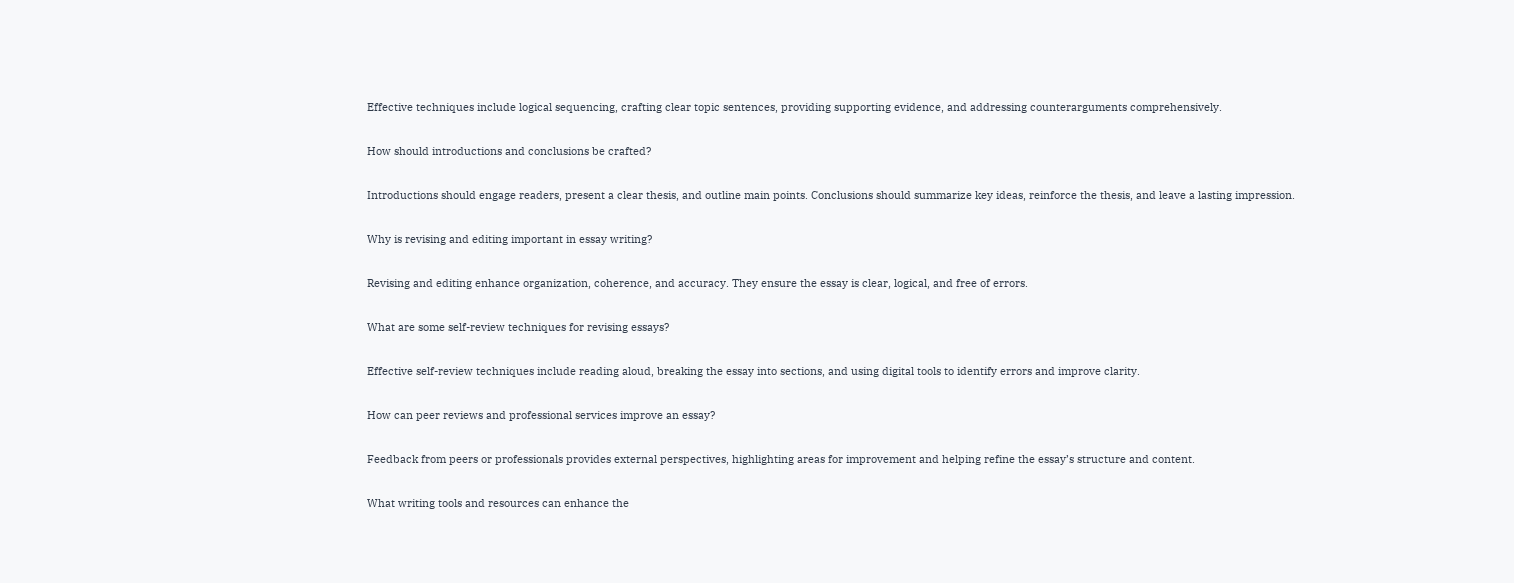Effective techniques include logical sequencing, crafting clear topic sentences, providing supporting evidence, and addressing counterarguments comprehensively.

How should introductions and conclusions be crafted?

Introductions should engage readers, present a clear thesis, and outline main points. Conclusions should summarize key ideas, reinforce the thesis, and leave a lasting impression.

Why is revising and editing important in essay writing?

Revising and editing enhance organization, coherence, and accuracy. They ensure the essay is clear, logical, and free of errors.

What are some self-review techniques for revising essays?

Effective self-review techniques include reading aloud, breaking the essay into sections, and using digital tools to identify errors and improve clarity.

How can peer reviews and professional services improve an essay?

Feedback from peers or professionals provides external perspectives, highlighting areas for improvement and helping refine the essay’s structure and content.

What writing tools and resources can enhance the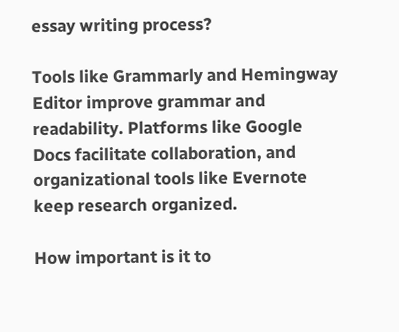essay writing process?

Tools like Grammarly and Hemingway Editor improve grammar and readability. Platforms like Google Docs facilitate collaboration, and organizational tools like Evernote keep research organized.

How important is it to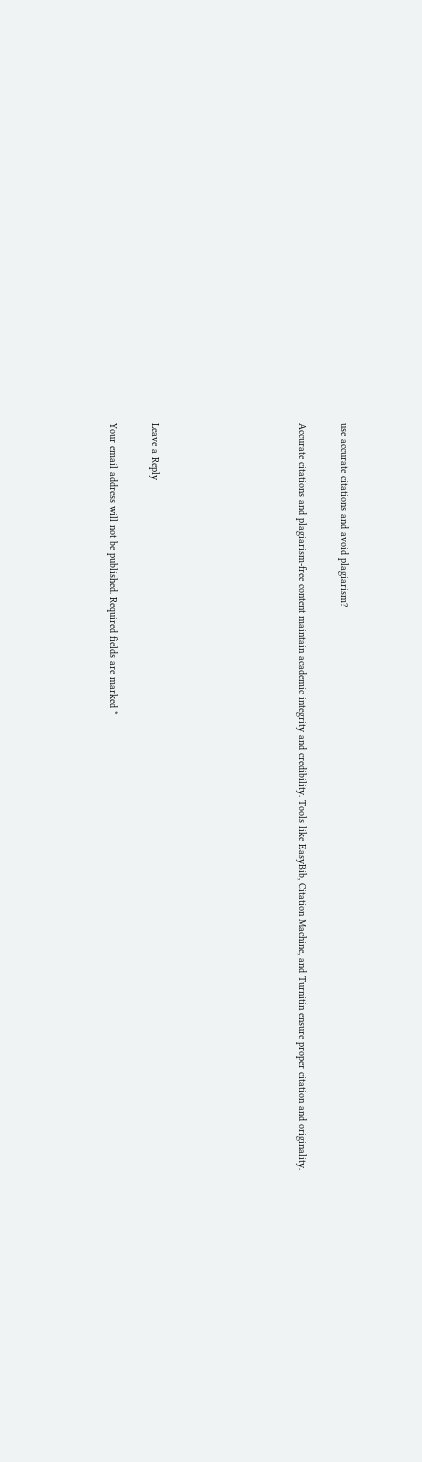use accurate citations and avoid plagiarism?

Accurate citations and plagiarism-free content maintain academic integrity and credibility. Tools like EasyBib, Citation Machine, and Turnitin ensure proper citation and originality.






Leave a Reply

Your email address will not be published. Required fields are marked *